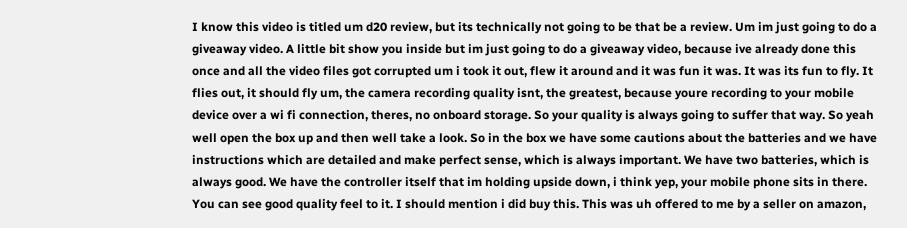I know this video is titled um d20 review, but its technically not going to be that be a review. Um im just going to do a giveaway video. A little bit show you inside but im just going to do a giveaway video, because ive already done this once and all the video files got corrupted um i took it out, flew it around and it was fun it was. It was its fun to fly. It flies out, it should fly um, the camera recording quality isnt, the greatest, because youre recording to your mobile device over a wi fi connection, theres, no onboard storage. So your quality is always going to suffer that way. So yeah well open the box up and then well take a look. So in the box we have some cautions about the batteries and we have instructions which are detailed and make perfect sense, which is always important. We have two batteries, which is always good. We have the controller itself that im holding upside down, i think yep, your mobile phone sits in there. You can see good quality feel to it. I should mention i did buy this. This was uh offered to me by a seller on amazon,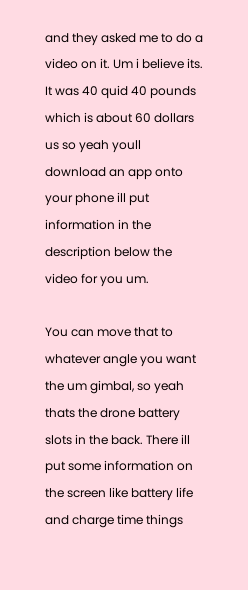and they asked me to do a video on it. Um i believe its. It was 40 quid 40 pounds which is about 60 dollars us so yeah youll download an app onto your phone ill put information in the description below the video for you um.

You can move that to whatever angle you want the um gimbal, so yeah thats the drone battery slots in the back. There ill put some information on the screen like battery life and charge time things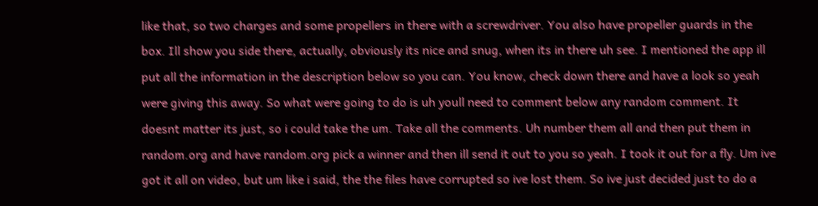like that, so two charges and some propellers in there with a screwdriver. You also have propeller guards in the box. Ill show you side there, actually, obviously its nice and snug, when its in there uh see. I mentioned the app ill put all the information in the description below so you can. You know, check down there and have a look so yeah were giving this away. So what were going to do is uh youll need to comment below any random comment. It doesnt matter its just, so i could take the um. Take all the comments. Uh number them all and then put them in random.org and have random.org pick a winner and then ill send it out to you so yeah. I took it out for a fly. Um ive got it all on video, but um like i said, the the files have corrupted so ive lost them. So ive just decided just to do a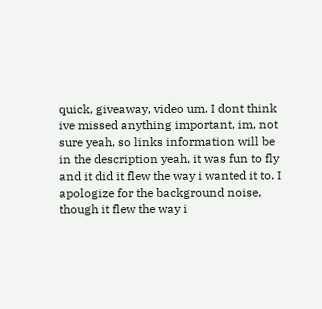quick, giveaway, video um. I dont think ive missed anything important, im, not sure yeah, so links information will be in the description yeah, it was fun to fly and it did it flew the way i wanted it to. I apologize for the background noise, though it flew the way i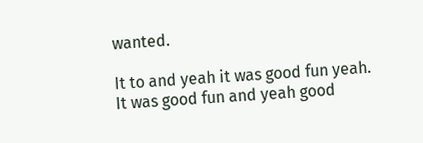wanted.

It to and yeah it was good fun yeah. It was good fun and yeah good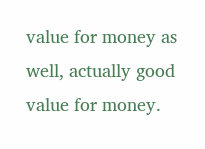value for money as well, actually good value for money.